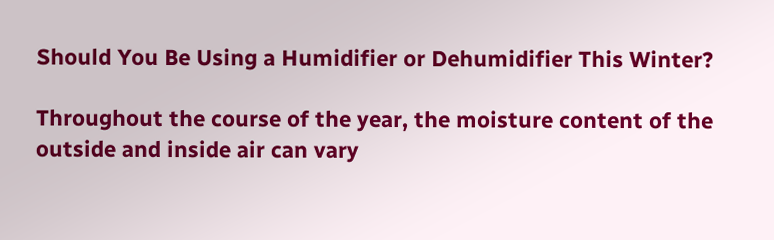Should You Be Using a Humidifier or Dehumidifier This Winter?

Throughout the course of the year, the moisture content of the outside and inside air can vary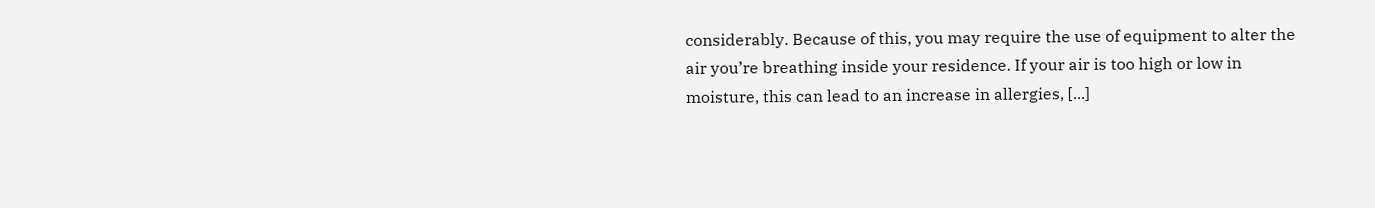considerably. Because of this, you may require the use of equipment to alter the air you’re breathing inside your residence. If your air is too high or low in moisture, this can lead to an increase in allergies, [...]